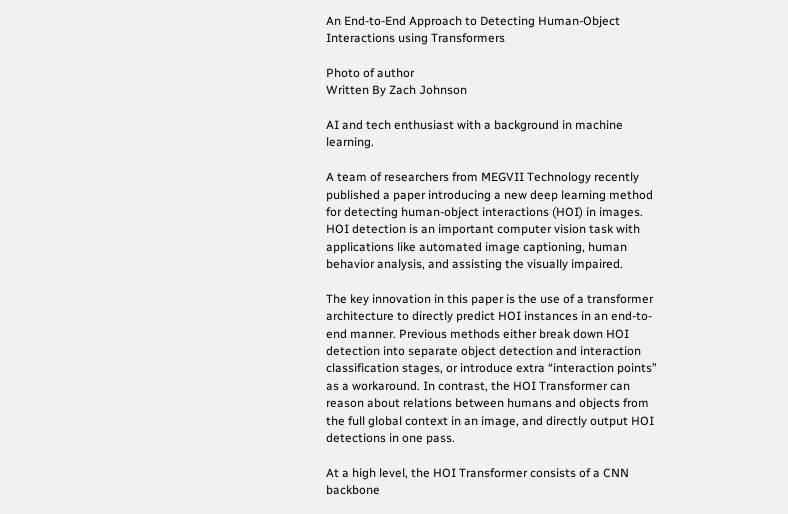An End-to-End Approach to Detecting Human-Object Interactions using Transformers

Photo of author
Written By Zach Johnson

AI and tech enthusiast with a background in machine learning.

A team of researchers from MEGVII Technology recently published a paper introducing a new deep learning method for detecting human-object interactions (HOI) in images. HOI detection is an important computer vision task with applications like automated image captioning, human behavior analysis, and assisting the visually impaired.

The key innovation in this paper is the use of a transformer architecture to directly predict HOI instances in an end-to-end manner. Previous methods either break down HOI detection into separate object detection and interaction classification stages, or introduce extra “interaction points” as a workaround. In contrast, the HOI Transformer can reason about relations between humans and objects from the full global context in an image, and directly output HOI detections in one pass.

At a high level, the HOI Transformer consists of a CNN backbone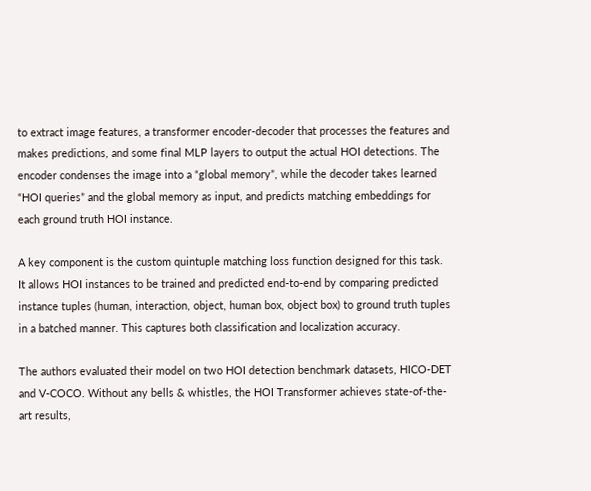to extract image features, a transformer encoder-decoder that processes the features and makes predictions, and some final MLP layers to output the actual HOI detections. The encoder condenses the image into a “global memory”, while the decoder takes learned “HOI queries” and the global memory as input, and predicts matching embeddings for each ground truth HOI instance.

A key component is the custom quintuple matching loss function designed for this task. It allows HOI instances to be trained and predicted end-to-end by comparing predicted instance tuples (human, interaction, object, human box, object box) to ground truth tuples in a batched manner. This captures both classification and localization accuracy.

The authors evaluated their model on two HOI detection benchmark datasets, HICO-DET and V-COCO. Without any bells & whistles, the HOI Transformer achieves state-of-the-art results,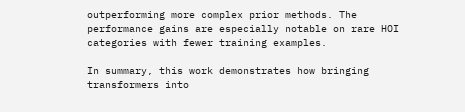outperforming more complex prior methods. The performance gains are especially notable on rare HOI categories with fewer training examples.

In summary, this work demonstrates how bringing transformers into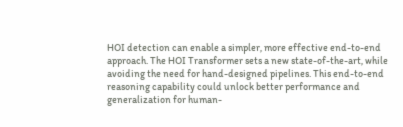HOI detection can enable a simpler, more effective end-to-end approach. The HOI Transformer sets a new state-of-the-art, while avoiding the need for hand-designed pipelines. This end-to-end reasoning capability could unlock better performance and generalization for human-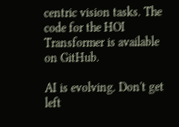centric vision tasks. The code for the HOI Transformer is available on GitHub.

AI is evolving. Don't get left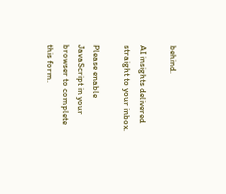behind.

AI insights delivered straight to your inbox.

Please enable JavaScript in your browser to complete this form.